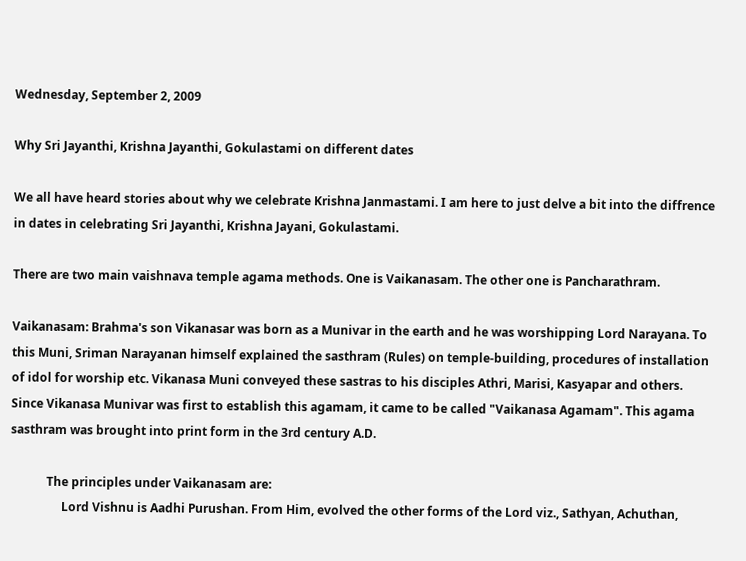Wednesday, September 2, 2009

Why Sri Jayanthi, Krishna Jayanthi, Gokulastami on different dates

We all have heard stories about why we celebrate Krishna Janmastami. I am here to just delve a bit into the diffrence in dates in celebrating Sri Jayanthi, Krishna Jayani, Gokulastami.

There are two main vaishnava temple agama methods. One is Vaikanasam. The other one is Pancharathram.

Vaikanasam: Brahma's son Vikanasar was born as a Munivar in the earth and he was worshipping Lord Narayana. To this Muni, Sriman Narayanan himself explained the sasthram (Rules) on temple-building, procedures of installation of idol for worship etc. Vikanasa Muni conveyed these sastras to his disciples Athri, Marisi, Kasyapar and others. Since Vikanasa Munivar was first to establish this agamam, it came to be called "Vaikanasa Agamam". This agama sasthram was brought into print form in the 3rd century A.D.

            The principles under Vaikanasam are:
                 Lord Vishnu is Aadhi Purushan. From Him, evolved the other forms of the Lord viz., Sathyan, Achuthan,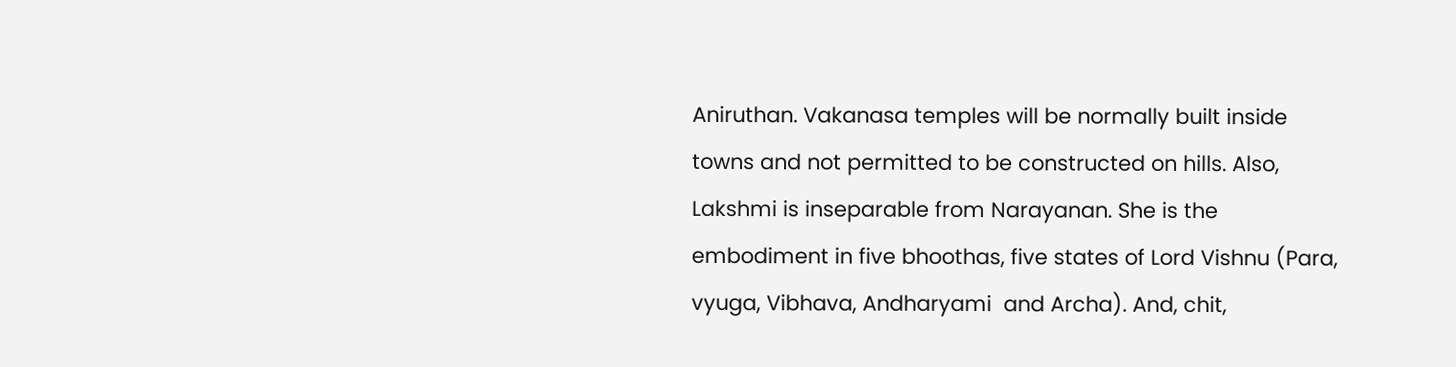Aniruthan. Vakanasa temples will be normally built inside towns and not permitted to be constructed on hills. Also, Lakshmi is inseparable from Narayanan. She is the embodiment in five bhoothas, five states of Lord Vishnu (Para, vyuga, Vibhava, Andharyami  and Archa). And, chit,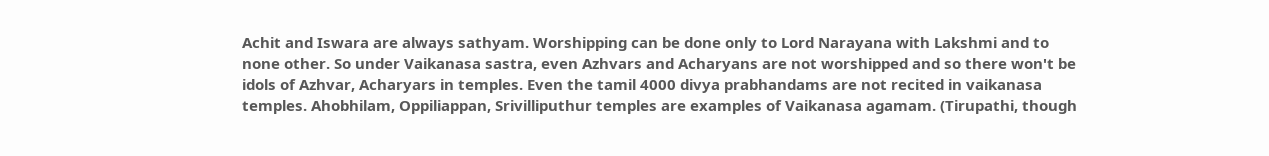Achit and Iswara are always sathyam. Worshipping can be done only to Lord Narayana with Lakshmi and to none other. So under Vaikanasa sastra, even Azhvars and Acharyans are not worshipped and so there won't be idols of Azhvar, Acharyars in temples. Even the tamil 4000 divya prabhandams are not recited in vaikanasa temples. Ahobhilam, Oppiliappan, Srivilliputhur temples are examples of Vaikanasa agamam. (Tirupathi, though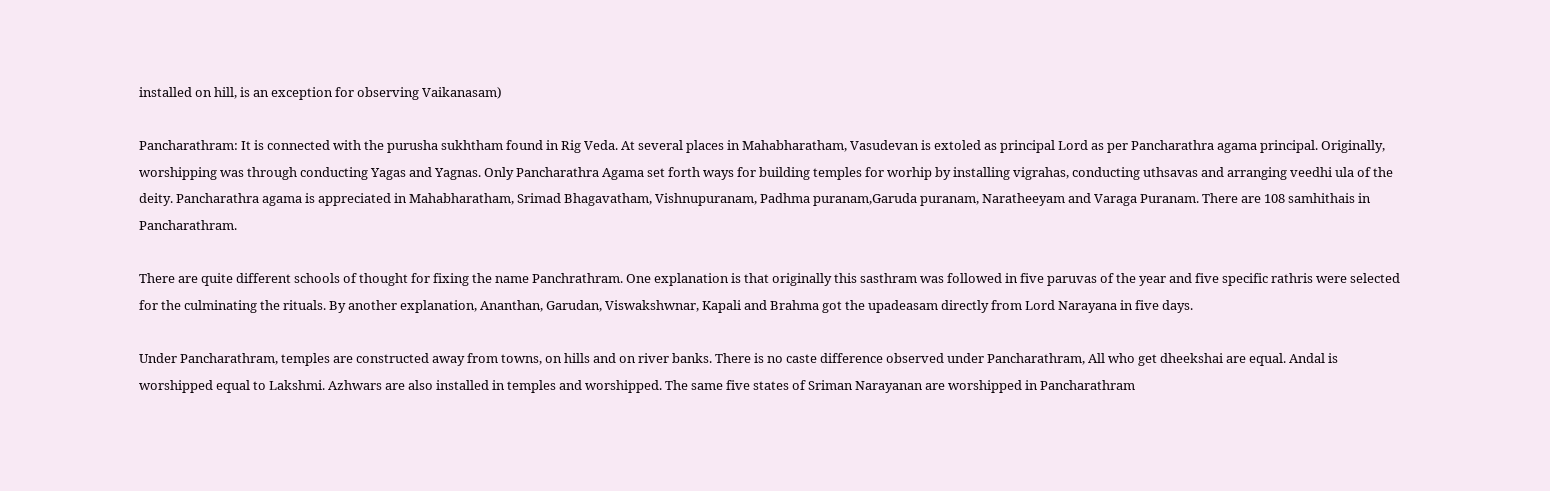installed on hill, is an exception for observing Vaikanasam)

Pancharathram: It is connected with the purusha sukhtham found in Rig Veda. At several places in Mahabharatham, Vasudevan is extoled as principal Lord as per Pancharathra agama principal. Originally, worshipping was through conducting Yagas and Yagnas. Only Pancharathra Agama set forth ways for building temples for worhip by installing vigrahas, conducting uthsavas and arranging veedhi ula of the deity. Pancharathra agama is appreciated in Mahabharatham, Srimad Bhagavatham, Vishnupuranam, Padhma puranam,Garuda puranam, Naratheeyam and Varaga Puranam. There are 108 samhithais in Pancharathram.

There are quite different schools of thought for fixing the name Panchrathram. One explanation is that originally this sasthram was followed in five paruvas of the year and five specific rathris were selected for the culminating the rituals. By another explanation, Ananthan, Garudan, Viswakshwnar, Kapali and Brahma got the upadeasam directly from Lord Narayana in five days.

Under Pancharathram, temples are constructed away from towns, on hills and on river banks. There is no caste difference observed under Pancharathram, All who get dheekshai are equal. Andal is worshipped equal to Lakshmi. Azhwars are also installed in temples and worshipped. The same five states of Sriman Narayanan are worshipped in Pancharathram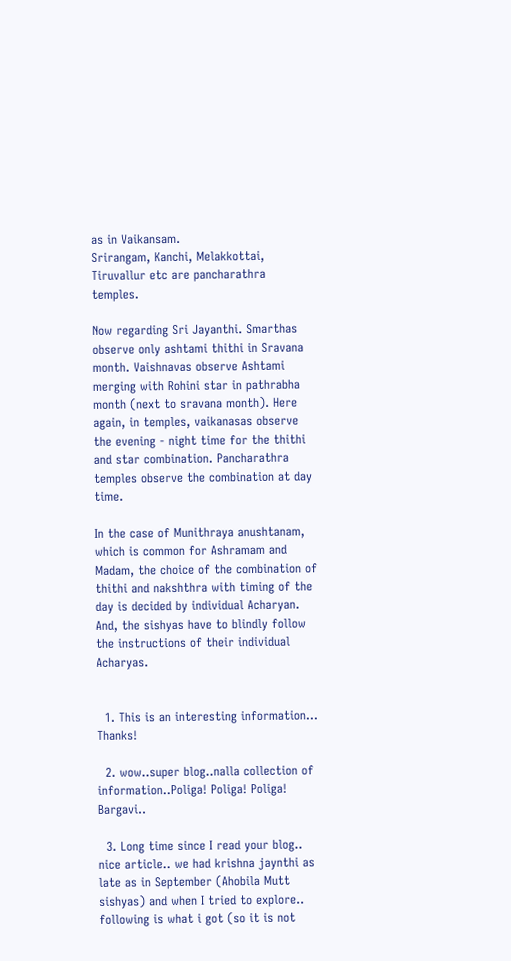as in Vaikansam.                                                                                                                                    Srirangam, Kanchi, Melakkottai, Tiruvallur etc are pancharathra temples.

Now regarding Sri Jayanthi. Smarthas observe only ashtami thithi in Sravana month. Vaishnavas observe Ashtami merging with Rohini star in pathrabha month (next to sravana month). Here again, in temples, vaikanasas observe the evening - night time for the thithi and star combination. Pancharathra temples observe the combination at day time.

In the case of Munithraya anushtanam, which is common for Ashramam and Madam, the choice of the combination of thithi and nakshthra with timing of the day is decided by individual Acharyan. And, the sishyas have to blindly follow the instructions of their individual Acharyas.


  1. This is an interesting information... Thanks!

  2. wow..super blog..nalla collection of information..Poliga! Poliga! Poliga! Bargavi..

  3. Long time since I read your blog.. nice article.. we had krishna jaynthi as late as in September (Ahobila Mutt sishyas) and when I tried to explore.. following is what i got (so it is not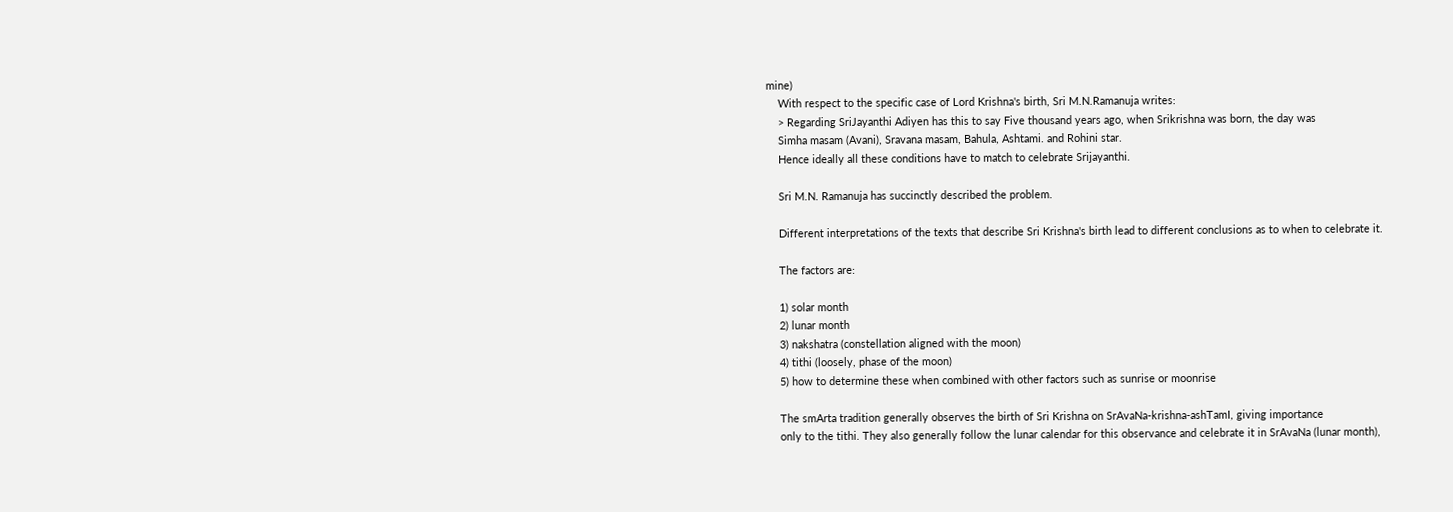mine)
    With respect to the specific case of Lord Krishna's birth, Sri M.N.Ramanuja writes:
    > Regarding SriJayanthi Adiyen has this to say Five thousand years ago, when Srikrishna was born, the day was
    Simha masam (Avani), Sravana masam, Bahula, Ashtami. and Rohini star.
    Hence ideally all these conditions have to match to celebrate Srijayanthi.

    Sri M.N. Ramanuja has succinctly described the problem.

    Different interpretations of the texts that describe Sri Krishna's birth lead to different conclusions as to when to celebrate it.

    The factors are:

    1) solar month
    2) lunar month
    3) nakshatra (constellation aligned with the moon)
    4) tithi (loosely, phase of the moon)
    5) how to determine these when combined with other factors such as sunrise or moonrise

    The smArta tradition generally observes the birth of Sri Krishna on SrAvaNa-krishna-ashTamI, giving importance
    only to the tithi. They also generally follow the lunar calendar for this observance and celebrate it in SrAvaNa (lunar month),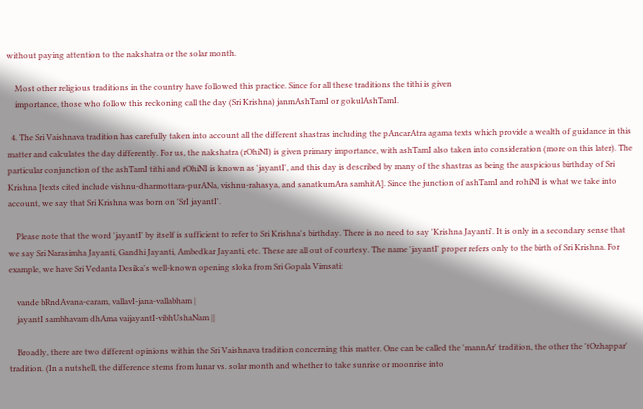without paying attention to the nakshatra or the solar month.

    Most other religious traditions in the country have followed this practice. Since for all these traditions the tithi is given
    importance, those who follow this reckoning call the day (Sri Krishna) janmAshTamI or gokulAshTamI.

  4. The Sri Vaishnava tradition has carefully taken into account all the different shastras including the pAncarAtra agama texts which provide a wealth of guidance in this matter and calculates the day differently. For us, the nakshatra (rOhiNI) is given primary importance, with ashTamI also taken into consideration (more on this later). The particular conjunction of the ashTamI tithi and rOhiNI is known as 'jayantI', and this day is described by many of the shastras as being the auspicious birthday of Sri Krishna [texts cited include vishnu-dharmottara-purANa, vishnu-rahasya, and sanatkumAra samhitA]. Since the junction of ashTamI and rohiNI is what we take into account, we say that Sri Krishna was born on 'SrI jayantI'.

    Please note that the word 'jayantI' by itself is sufficient to refer to Sri Krishna's birthday. There is no need to say 'Krishna Jayanti'. It is only in a secondary sense that we say Sri Narasimha Jayanti, Gandhi Jayanti, Ambedkar Jayanti, etc. These are all out of courtesy. The name 'jayantI' proper refers only to the birth of Sri Krishna. For example, we have Sri Vedanta Desika's well-known opening sloka from Sri Gopala Vimsati:

    vande bRndAvana-caram, vallavI-jana-vallabham |
    jayantI sambhavam dhAma vaijayantI-vibhUshaNam ||

    Broadly, there are two different opinions within the Sri Vaishnava tradition concerning this matter. One can be called the 'mannAr' tradition, the other the 'tOzhappar' tradition. (In a nutshell, the difference stems from lunar vs. solar month and whether to take sunrise or moonrise into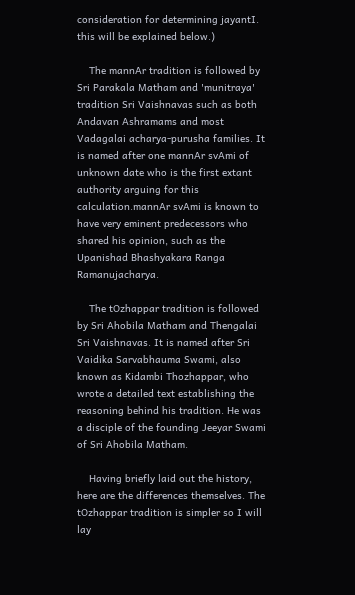consideration for determining jayantI. this will be explained below.)

    The mannAr tradition is followed by Sri Parakala Matham and 'munitraya' tradition Sri Vaishnavas such as both Andavan Ashramams and most Vadagalai acharya-purusha families. It is named after one mannAr svAmi of unknown date who is the first extant authority arguing for this calculation.mannAr svAmi is known to have very eminent predecessors who shared his opinion, such as the Upanishad Bhashyakara Ranga Ramanujacharya.

    The tOzhappar tradition is followed by Sri Ahobila Matham and Thengalai Sri Vaishnavas. It is named after Sri Vaidika Sarvabhauma Swami, also known as Kidambi Thozhappar, who wrote a detailed text establishing the reasoning behind his tradition. He was a disciple of the founding Jeeyar Swami of Sri Ahobila Matham.

    Having briefly laid out the history, here are the differences themselves. The tOzhappar tradition is simpler so I will lay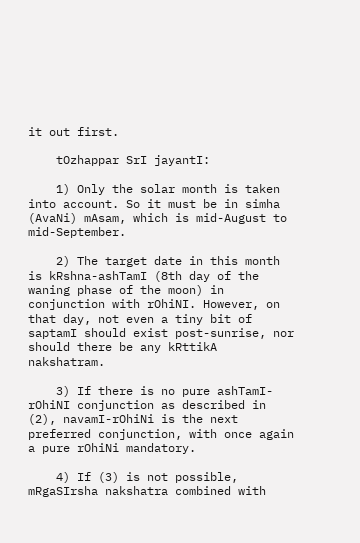it out first.

    tOzhappar SrI jayantI:

    1) Only the solar month is taken into account. So it must be in simha (AvaNi) mAsam, which is mid-August to mid-September.

    2) The target date in this month is kRshna-ashTamI (8th day of the waning phase of the moon) in conjunction with rOhiNI. However, on that day, not even a tiny bit of saptamI should exist post-sunrise, nor should there be any kRttikA nakshatram.

    3) If there is no pure ashTamI-rOhiNI conjunction as described in (2), navamI-rOhiNi is the next preferred conjunction, with once again a pure rOhiNi mandatory.

    4) If (3) is not possible, mRgaSIrsha nakshatra combined with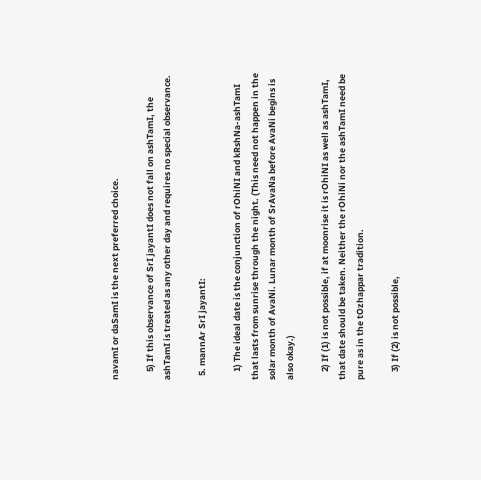navamI or daSamI is the next preferred choice.

    5) If this observance of SrI jayantI does not fall on ashTamI, the ashTamI is treated as any other day and requires no special observance.

  5. mannAr SrI jayantI:

    1) The ideal date is the conjunction of rOhiNI and kRshNa-ashTamI that lasts from sunrise through the night. (This need not happen in the solar month of AvaNi. Lunar month of SrAvaNa before AvaNi begins is also okay.)

    2) If (1) is not possible, if at moonrise it is rOhiNI as well as ashTamI, that date should be taken. Neither the rOhiNi nor the ashTamI need be pure as in the tOzhappar tradition.

    3) If (2) is not possible,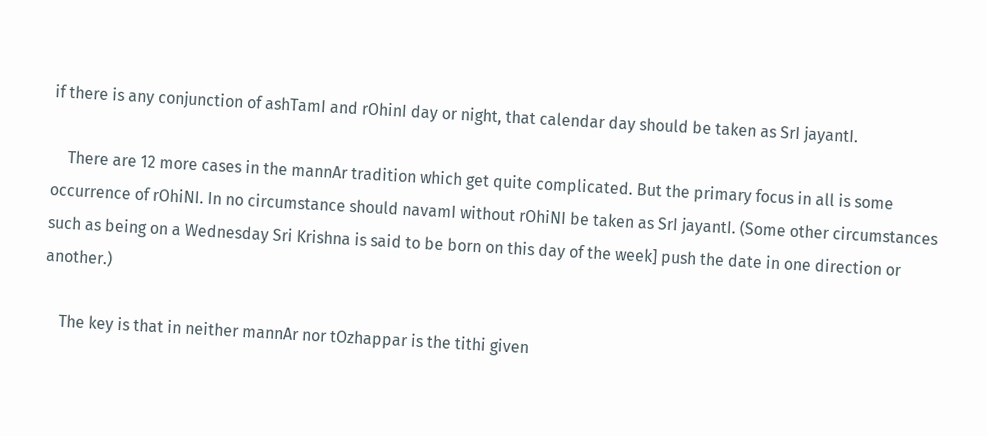if there is any conjunction of ashTamI and rOhinI day or night, that calendar day should be taken as SrI jayantI.

    There are 12 more cases in the mannAr tradition which get quite complicated. But the primary focus in all is some occurrence of rOhiNI. In no circumstance should navamI without rOhiNI be taken as SrI jayantI. (Some other circumstances such as being on a Wednesday Sri Krishna is said to be born on this day of the week] push the date in one direction or another.)

    The key is that in neither mannAr nor tOzhappar is the tithi given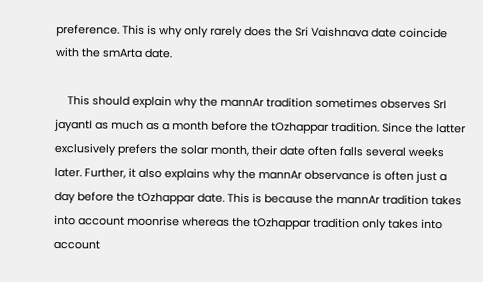preference. This is why only rarely does the Sri Vaishnava date coincide with the smArta date.

    This should explain why the mannAr tradition sometimes observes SrI jayantI as much as a month before the tOzhappar tradition. Since the latter exclusively prefers the solar month, their date often falls several weeks later. Further, it also explains why the mannAr observance is often just a day before the tOzhappar date. This is because the mannAr tradition takes into account moonrise whereas the tOzhappar tradition only takes into account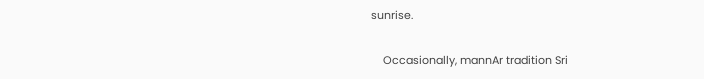sunrise.

    Occasionally, mannAr tradition Sri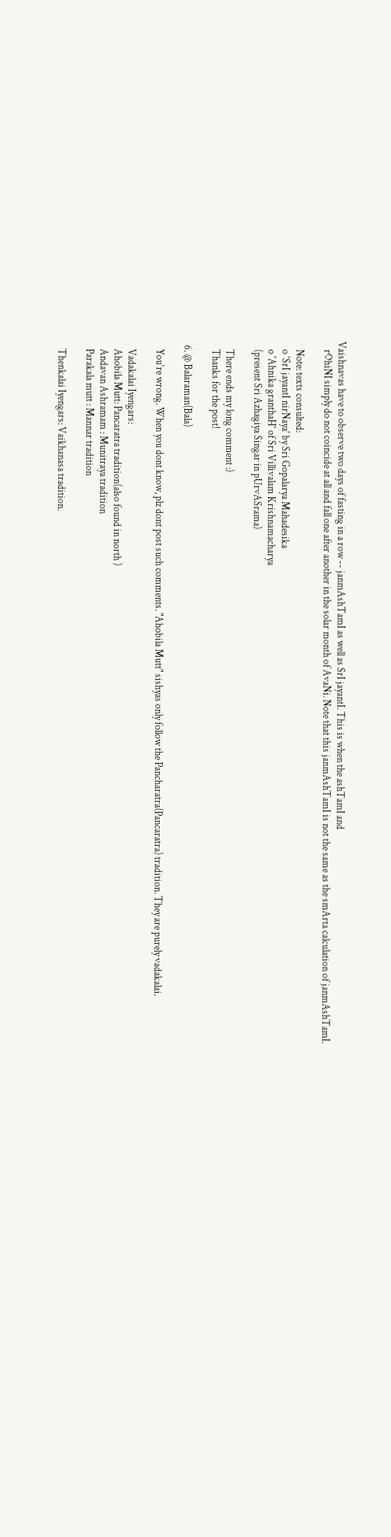Vaishnavas have to observe two days of fasting in a row -- janmAshTamI as well as SrI jayantI. This is when the ashTamI and
    rOhiNI simply do not coincide at all and fall one after another in the solar month of AvaNi. Note that this janmAshTamI is not the same as the smArta calculation of janmAshTamI.

    Note: texts consulted:
    o 'SrI jayantI nirNaya' by Sri Gopalarya Mahadesika
    o 'Ahnika granthaH' of Sri Villivalam Krishnamacharya
    (present Sri Azhagiya Singar in pUrvASrama)

    There ends my long comment :)
    Thanks for the post!

  6. @ Balaraman(Bala)

    You're wrong. When you dont know, plz dont post such comments. "Ahobila Mutt" sishyas only follow the Pancharatra(Pancaratra) tradition. They are purely vadakalai.

    Vadakalai Iyengars:
    Ahobila Mutt: Pancaratra tradition(also found in north )
    Andavan Ashramam : Munitraya tradition
    Parakala mutt : Mannar tradition

    Thenkalai Iyengars: Vaikhanasa tradition.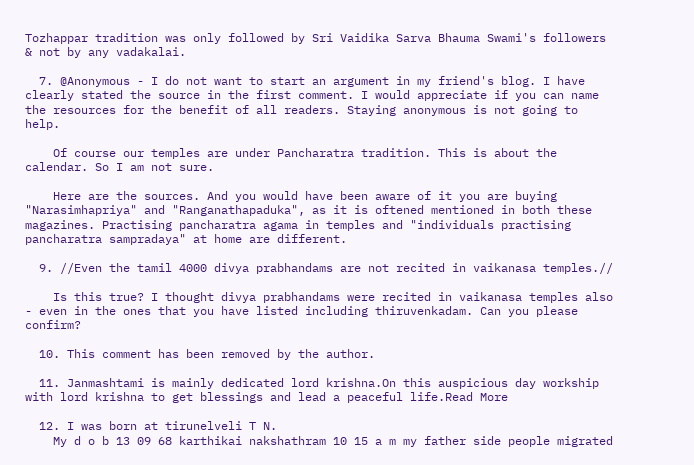Tozhappar tradition was only followed by Sri Vaidika Sarva Bhauma Swami's followers & not by any vadakalai.

  7. @Anonymous - I do not want to start an argument in my friend's blog. I have clearly stated the source in the first comment. I would appreciate if you can name the resources for the benefit of all readers. Staying anonymous is not going to help.

    Of course our temples are under Pancharatra tradition. This is about the calendar. So I am not sure.

    Here are the sources. And you would have been aware of it you are buying "Narasimhapriya" and "Ranganathapaduka", as it is oftened mentioned in both these magazines. Practising pancharatra agama in temples and "individuals practising pancharatra sampradaya" at home are different.

  9. //Even the tamil 4000 divya prabhandams are not recited in vaikanasa temples.//

    Is this true? I thought divya prabhandams were recited in vaikanasa temples also - even in the ones that you have listed including thiruvenkadam. Can you please confirm?

  10. This comment has been removed by the author.

  11. Janmashtami is mainly dedicated lord krishna.On this auspicious day workship with lord krishna to get blessings and lead a peaceful life.Read More

  12. I was born at tirunelveli T N.
    My d o b 13 09 68 karthikai nakshathram 10 15 a m my father side people migrated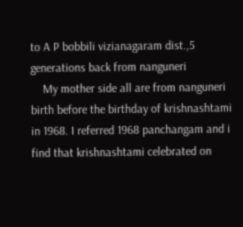to A P bobbili vizianagaram dist.,5 generations back from nanguneri
    My mother side all are from nanguneri birth before the birthday of krishnashtami in 1968. I referred 1968 panchangam and i find that krishnashtami celebrated on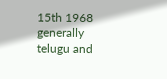15th 1968 generally telugu and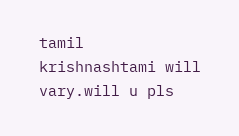tamil krishnashtami will vary.will u pls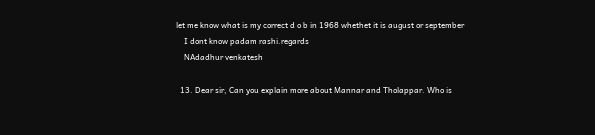let me know what is my correct d o b in 1968 whethet it is august or september
    I dont know padam rashi.regards
    NAdadhur venkatesh

  13. Dear sir, Can you explain more about Mannar and Tholappar. Who is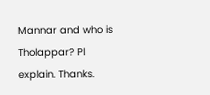Mannar and who is Tholappar? Pl explain. Thanks.